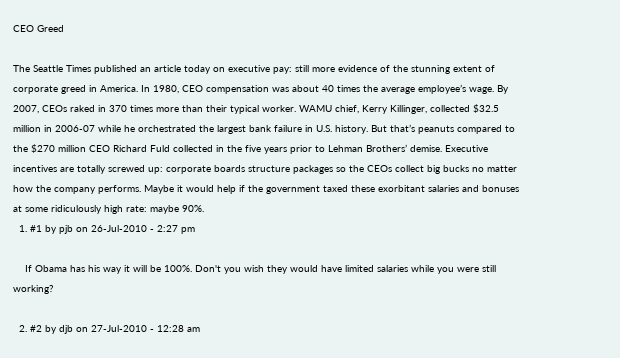CEO Greed

The Seattle Times published an article today on executive pay: still more evidence of the stunning extent of corporate greed in America. In 1980, CEO compensation was about 40 times the average employee’s wage. By 2007, CEOs raked in 370 times more than their typical worker. WAMU chief, Kerry Killinger, collected $32.5 million in 2006-07 while he orchestrated the largest bank failure in U.S. history. But that’s peanuts compared to the $270 million CEO Richard Fuld collected in the five years prior to Lehman Brothers’ demise. Executive incentives are totally screwed up: corporate boards structure packages so the CEOs collect big bucks no matter how the company performs. Maybe it would help if the government taxed these exorbitant salaries and bonuses at some ridiculously high rate: maybe 90%.
  1. #1 by pjb on 26-Jul-2010 - 2:27 pm

    If Obama has his way it will be 100%. Don't you wish they would have limited salaries while you were still working?

  2. #2 by djb on 27-Jul-2010 - 12:28 am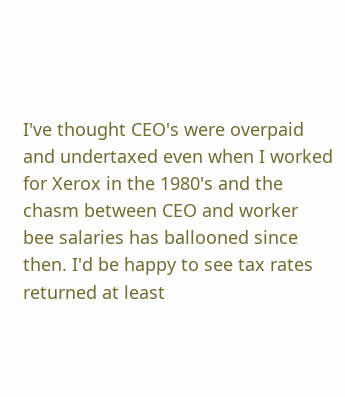I've thought CEO's were overpaid and undertaxed even when I worked for Xerox in the 1980's and the chasm between CEO and worker bee salaries has ballooned since then. I'd be happy to see tax rates returned at least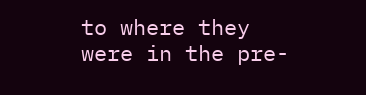to where they were in the pre-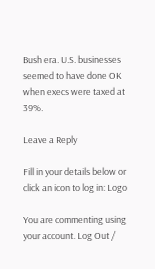Bush era. U.S. businesses seemed to have done OK when execs were taxed at 39%.

Leave a Reply

Fill in your details below or click an icon to log in: Logo

You are commenting using your account. Log Out /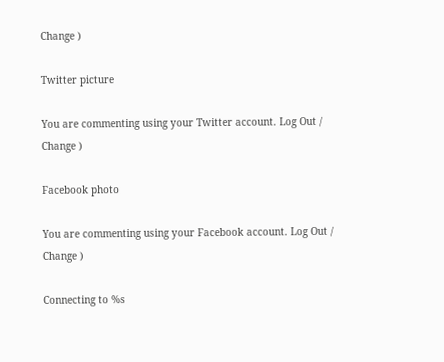Change )

Twitter picture

You are commenting using your Twitter account. Log Out /  Change )

Facebook photo

You are commenting using your Facebook account. Log Out /  Change )

Connecting to %s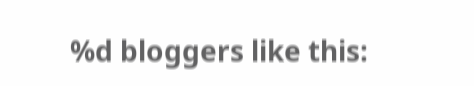%d bloggers like this: